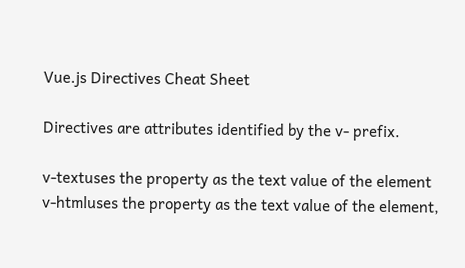Vue.js Directives Cheat Sheet

Directives are attributes identified by the v- prefix.

v-textuses the property as the text value of the element
v-htmluses the property as the text value of the element,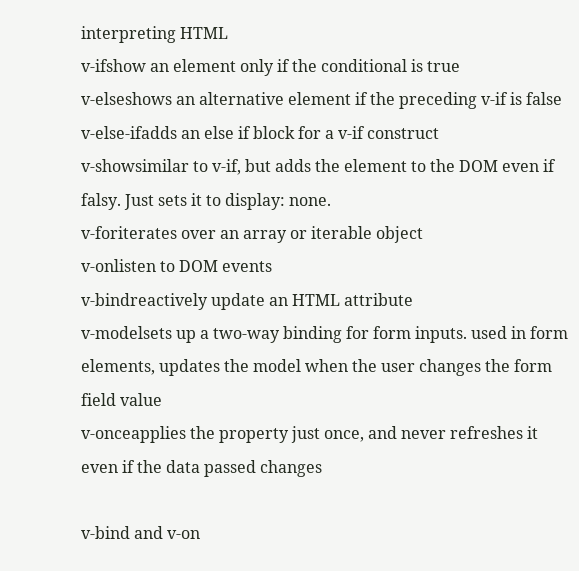interpreting HTML
v-ifshow an element only if the conditional is true
v-elseshows an alternative element if the preceding v-if is false
v-else-ifadds an else if block for a v-if construct
v-showsimilar to v-if, but adds the element to the DOM even if falsy. Just sets it to display: none.
v-foriterates over an array or iterable object
v-onlisten to DOM events
v-bindreactively update an HTML attribute
v-modelsets up a two-way binding for form inputs. used in form elements, updates the model when the user changes the form field value
v-onceapplies the property just once, and never refreshes it even if the data passed changes

v-bind and v-on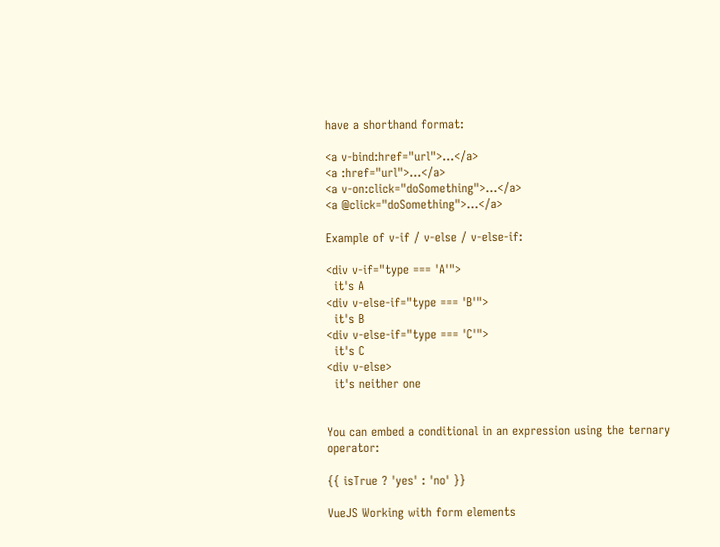have a shorthand format:

<a v-bind:href="url">...</a>
<a :href="url">...</a>
<a v-on:click="doSomething">...</a>
<a @click="doSomething">...</a>

Example of v-if / v-else / v-else-if:

<div v-if="type === 'A'">
  it's A
<div v-else-if="type === 'B'">
  it's B
<div v-else-if="type === 'C'">
  it's C
<div v-else>
  it's neither one


You can embed a conditional in an expression using the ternary operator:

{{ isTrue ? 'yes' : 'no' }}

VueJS Working with form elements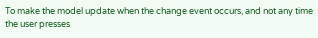To make the model update when the change event occurs, and not any time the user presses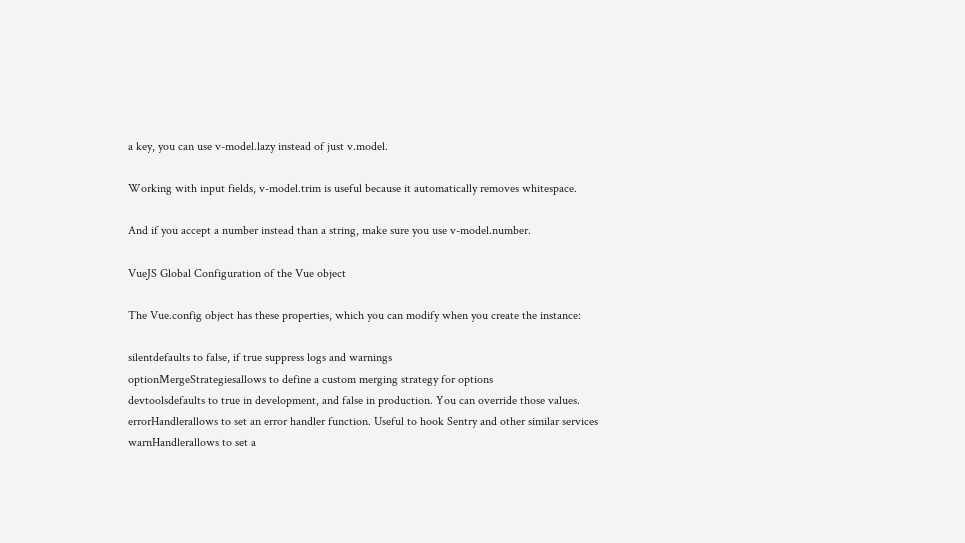a key, you can use v-model.lazy instead of just v.model.

Working with input fields, v-model.trim is useful because it automatically removes whitespace.

And if you accept a number instead than a string, make sure you use v-model.number.

VueJS Global Configuration of the Vue object

The Vue.config object has these properties, which you can modify when you create the instance:

silentdefaults to false, if true suppress logs and warnings
optionMergeStrategiesallows to define a custom merging strategy for options
devtoolsdefaults to true in development, and false in production. You can override those values.
errorHandlerallows to set an error handler function. Useful to hook Sentry and other similar services
warnHandlerallows to set a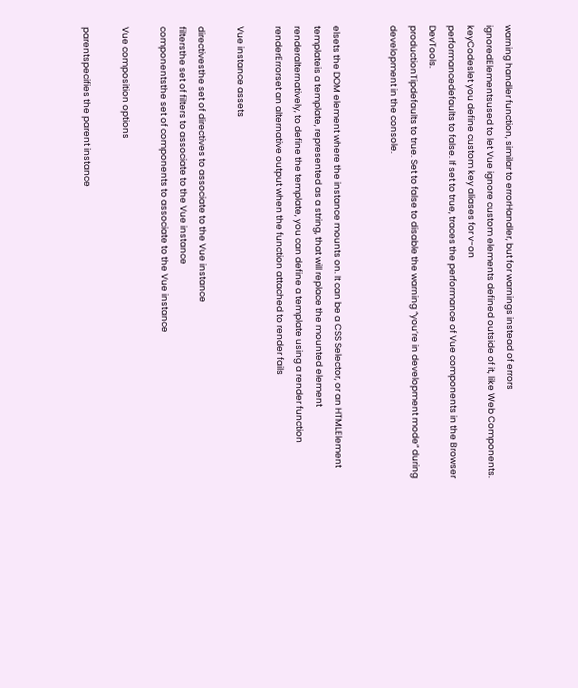warning handler function, similar to errorHandler, but for warnings instead of errors
ignoredElementsused to let Vue ignore custom elements defined outside of it, like Web Components.
keyCodeslet you define custom key aliases for v-on
performancedefaults to false. If set to true, traces the performance of Vue components in the Browser DevTools.
productionTipdefaults to true. Set to false to disable the warning “you’re in development mode” during development in the console.


elsets the DOM element where the instance mounts on. It can be a CSS Selector, or an HTMLElement
templateis a template, represented as a string, that will replace the mounted element
renderalternatively, to define the template, you can define a template using a render function
renderErrorset an alternative output when the function attached to render fails

Vue instance assets

directivesthe set of directives to associate to the Vue instance
filtersthe set of filters to associate to the Vue instance
componentsthe set of components to associate to the Vue instance

Vue composition options

parentspecifies the parent instance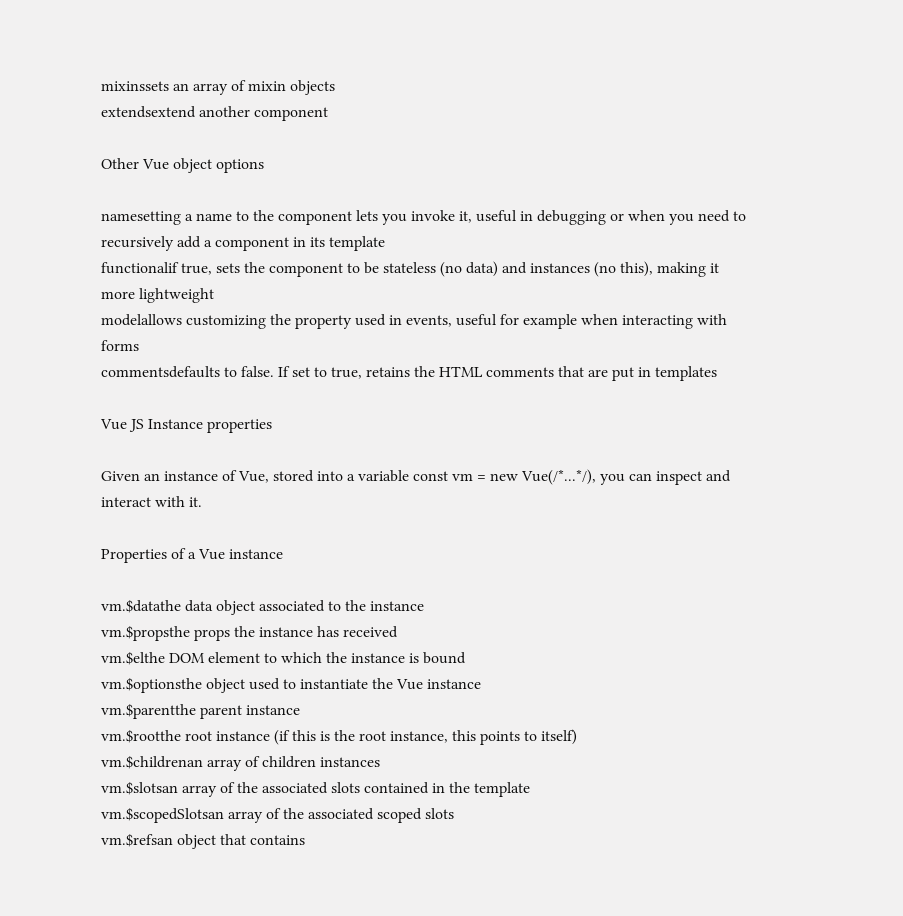mixinssets an array of mixin objects
extendsextend another component

Other Vue object options

namesetting a name to the component lets you invoke it, useful in debugging or when you need to recursively add a component in its template
functionalif true, sets the component to be stateless (no data) and instances (no this), making it more lightweight
modelallows customizing the property used in events, useful for example when interacting with forms
commentsdefaults to false. If set to true, retains the HTML comments that are put in templates

Vue JS Instance properties

Given an instance of Vue, stored into a variable const vm = new Vue(/*...*/), you can inspect and interact with it.

Properties of a Vue instance

vm.$datathe data object associated to the instance
vm.$propsthe props the instance has received
vm.$elthe DOM element to which the instance is bound
vm.$optionsthe object used to instantiate the Vue instance
vm.$parentthe parent instance
vm.$rootthe root instance (if this is the root instance, this points to itself)
vm.$childrenan array of children instances
vm.$slotsan array of the associated slots contained in the template
vm.$scopedSlotsan array of the associated scoped slots
vm.$refsan object that contains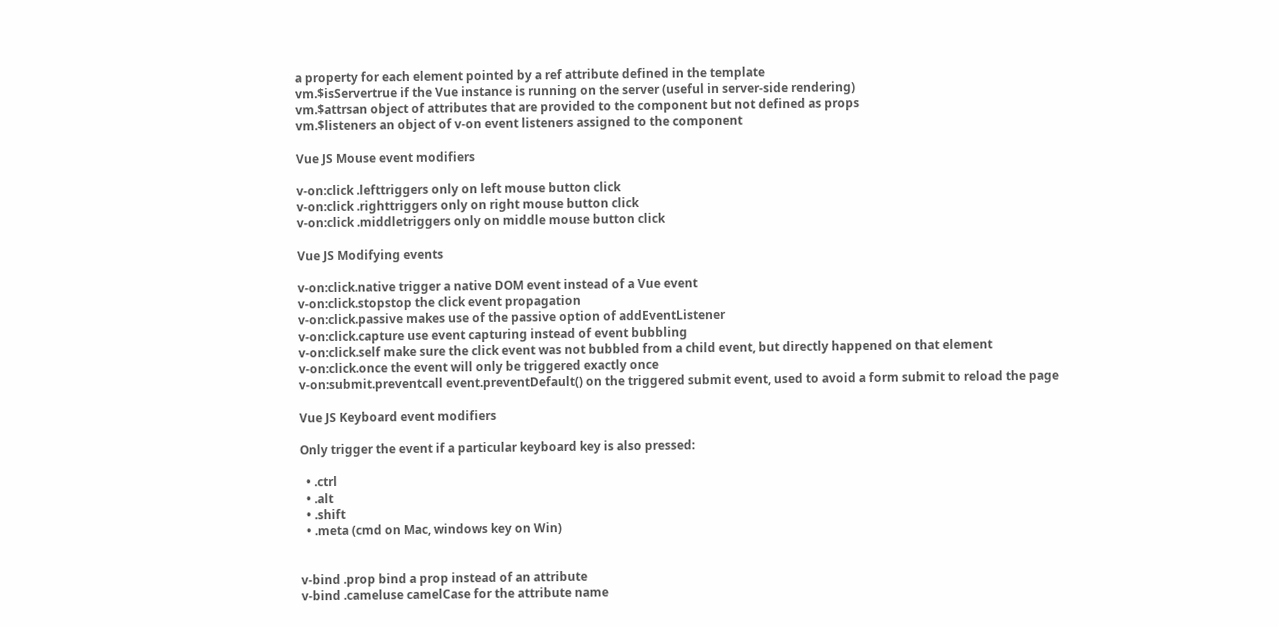a property for each element pointed by a ref attribute defined in the template
vm.$isServertrue if the Vue instance is running on the server (useful in server-side rendering)
vm.$attrsan object of attributes that are provided to the component but not defined as props
vm.$listeners an object of v-on event listeners assigned to the component

Vue JS Mouse event modifiers

v-on:click .lefttriggers only on left mouse button click
v-on:click .righttriggers only on right mouse button click
v-on:click .middletriggers only on middle mouse button click

Vue JS Modifying events

v-on:click.native trigger a native DOM event instead of a Vue event
v-on:click.stopstop the click event propagation
v-on:click.passive makes use of the passive option of addEventListener
v-on:click.capture use event capturing instead of event bubbling
v-on:click.self make sure the click event was not bubbled from a child event, but directly happened on that element
v-on:click.once the event will only be triggered exactly once
v-on:submit.preventcall event.preventDefault() on the triggered submit event, used to avoid a form submit to reload the page

Vue JS Keyboard event modifiers

Only trigger the event if a particular keyboard key is also pressed:

  • .ctrl
  • .alt
  • .shift
  • .meta (cmd on Mac, windows key on Win)


v-bind .prop bind a prop instead of an attribute
v-bind .cameluse camelCase for the attribute name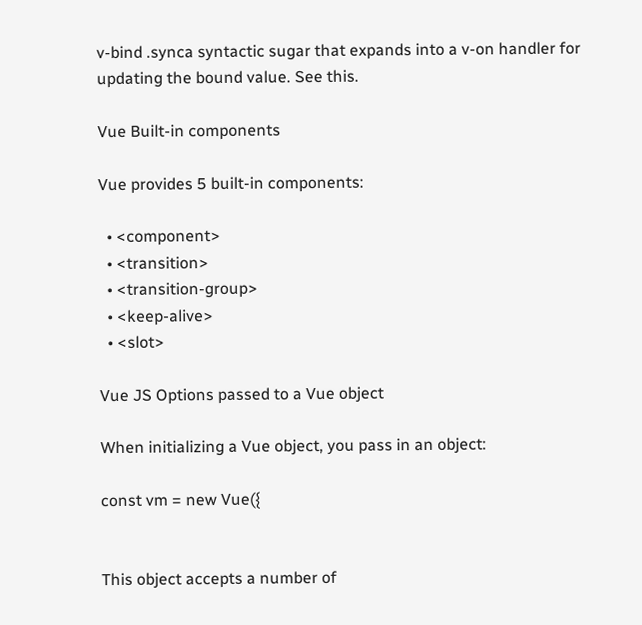v-bind .synca syntactic sugar that expands into a v-on handler for updating the bound value. See this.

Vue Built-in components

Vue provides 5 built-in components:

  • <component>
  • <transition>
  • <transition-group>
  • <keep-alive>
  • <slot>

Vue JS Options passed to a Vue object

When initializing a Vue object, you pass in an object:

const vm = new Vue({


This object accepts a number of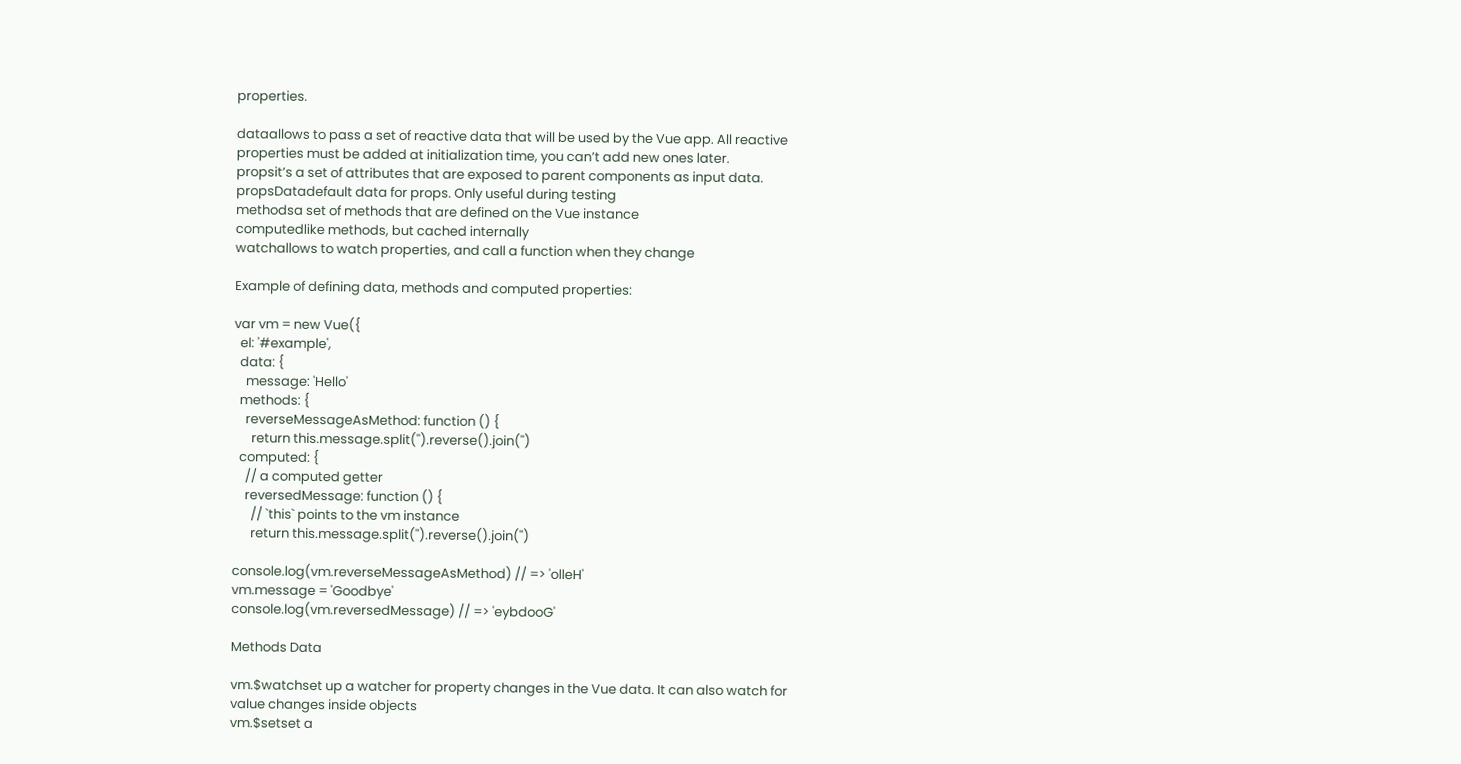properties.

dataallows to pass a set of reactive data that will be used by the Vue app. All reactive properties must be added at initialization time, you can’t add new ones later.
propsit’s a set of attributes that are exposed to parent components as input data.
propsDatadefault data for props. Only useful during testing
methodsa set of methods that are defined on the Vue instance
computedlike methods, but cached internally
watchallows to watch properties, and call a function when they change

Example of defining data, methods and computed properties:

var vm = new Vue({
  el: '#example',
  data: {
    message: 'Hello'
  methods: {
    reverseMessageAsMethod: function () {
      return this.message.split('').reverse().join('')
  computed: {
    // a computed getter
    reversedMessage: function () {
      // `this` points to the vm instance
      return this.message.split('').reverse().join('')

console.log(vm.reverseMessageAsMethod) // => 'olleH'
vm.message = 'Goodbye'
console.log(vm.reversedMessage) // => 'eybdooG'

Methods Data

vm.$watchset up a watcher for property changes in the Vue data. It can also watch for value changes inside objects
vm.$setset a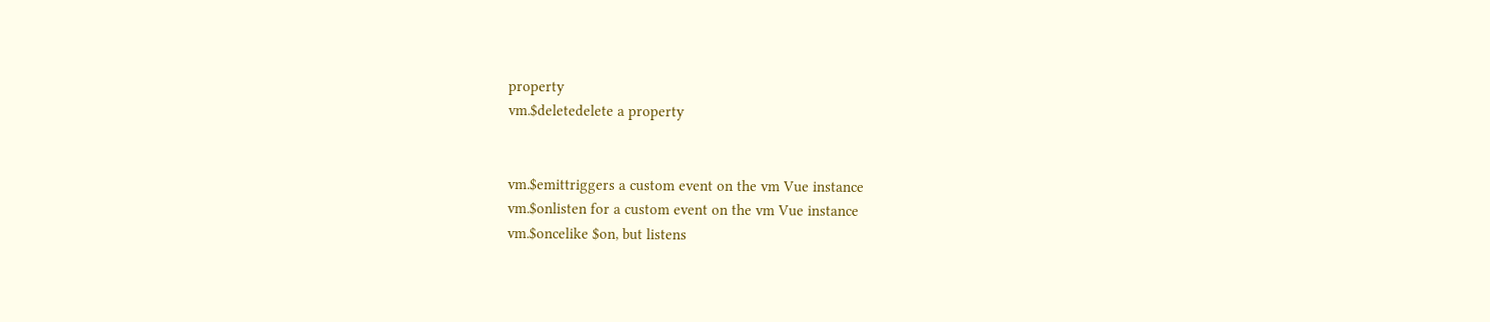property
vm.$deletedelete a property


vm.$emittriggers a custom event on the vm Vue instance
vm.$onlisten for a custom event on the vm Vue instance
vm.$oncelike $on, but listens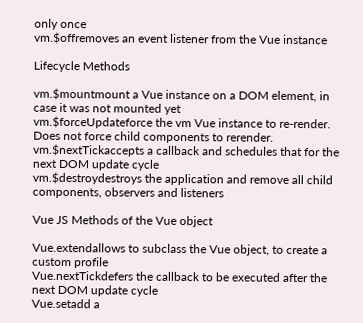only once
vm.$offremoves an event listener from the Vue instance

Lifecycle Methods

vm.$mountmount a Vue instance on a DOM element, in case it was not mounted yet
vm.$forceUpdateforce the vm Vue instance to re-render. Does not force child components to rerender.
vm.$nextTickaccepts a callback and schedules that for the next DOM update cycle
vm.$destroydestroys the application and remove all child components, observers and listeners

Vue JS Methods of the Vue object

Vue.extendallows to subclass the Vue object, to create a custom profile
Vue.nextTickdefers the callback to be executed after the next DOM update cycle
Vue.setadd a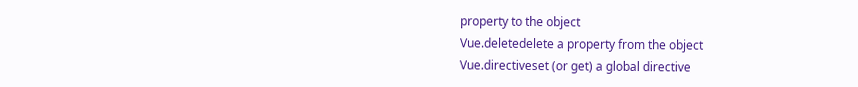property to the object
Vue.deletedelete a property from the object
Vue.directiveset (or get) a global directive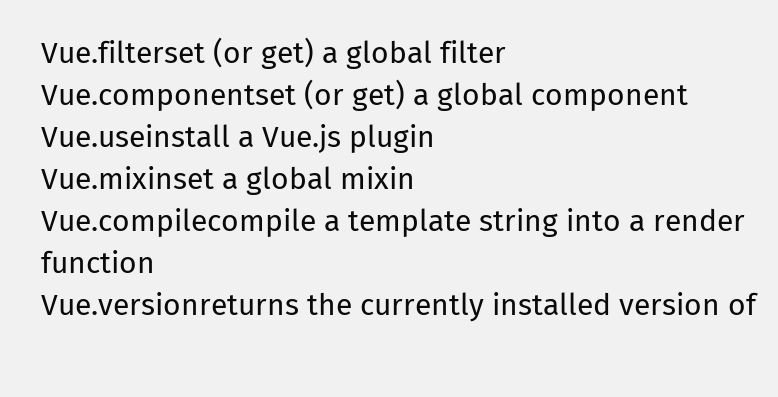Vue.filterset (or get) a global filter
Vue.componentset (or get) a global component
Vue.useinstall a Vue.js plugin
Vue.mixinset a global mixin
Vue.compilecompile a template string into a render function
Vue.versionreturns the currently installed version of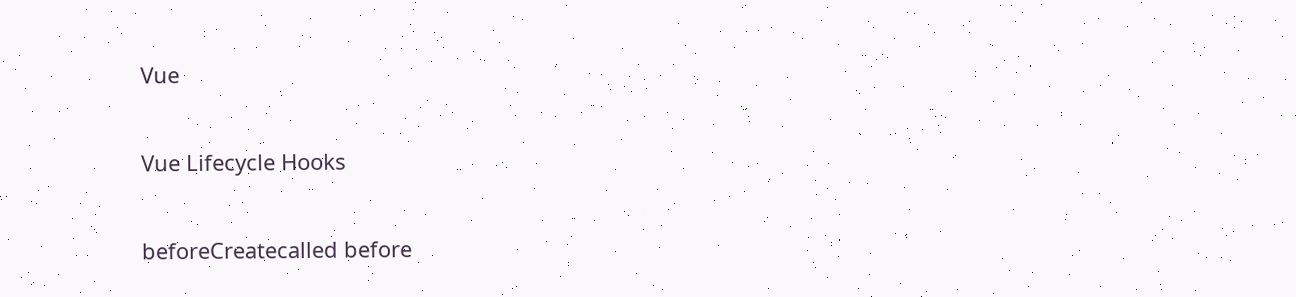Vue

Vue Lifecycle Hooks

beforeCreatecalled before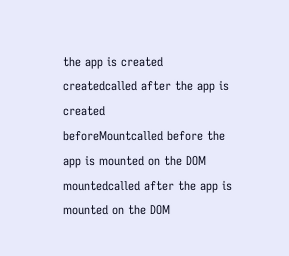the app is created
createdcalled after the app is created
beforeMountcalled before the app is mounted on the DOM
mountedcalled after the app is mounted on the DOM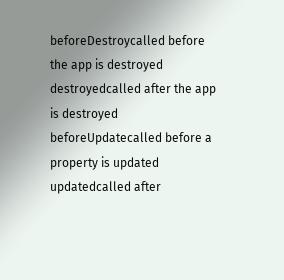beforeDestroycalled before the app is destroyed
destroyedcalled after the app is destroyed
beforeUpdatecalled before a property is updated
updatedcalled after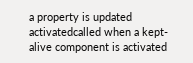a property is updated
activatedcalled when a kept-alive component is activated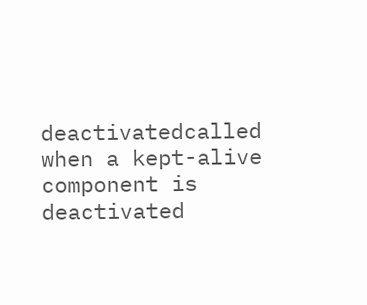deactivatedcalled when a kept-alive component is deactivated